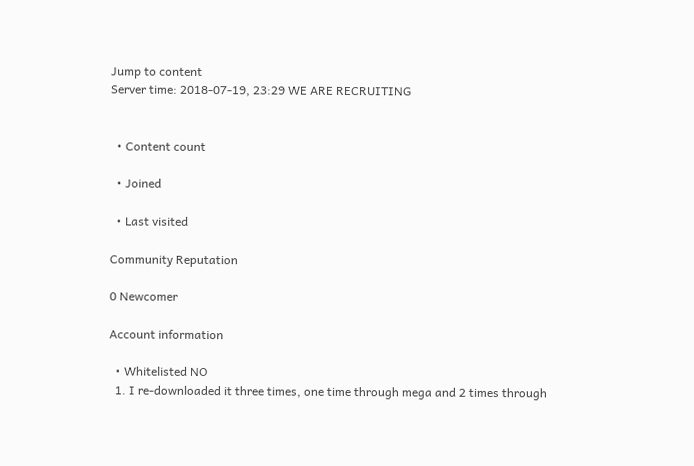Jump to content
Server time: 2018-07-19, 23:29 WE ARE RECRUITING


  • Content count

  • Joined

  • Last visited

Community Reputation

0 Newcomer

Account information

  • Whitelisted NO
  1. I re-downloaded it three times, one time through mega and 2 times through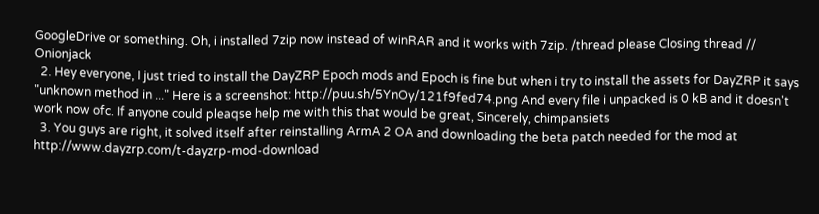GoogleDrive or something. Oh, i installed 7zip now instead of winRAR and it works with 7zip. /thread please Closing thread // Onionjack
  2. Hey everyone, I just tried to install the DayZRP Epoch mods and Epoch is fine but when i try to install the assets for DayZRP it says "unknown method in ..." Here is a screenshot: http://puu.sh/5YnOy/121f9fed74.png And every file i unpacked is 0 kB and it doesn't work now ofc. If anyone could pleaqse help me with this that would be great, Sincerely, chimpansiets
  3. You guys are right, it solved itself after reinstalling ArmA 2 OA and downloading the beta patch needed for the mod at http://www.dayzrp.com/t-dayzrp-mod-download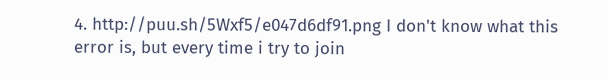4. http://puu.sh/5Wxf5/e047d6df91.png I don't know what this error is, but every time i try to join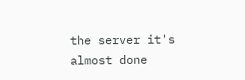the server it's almost done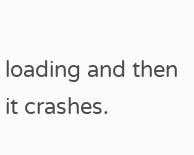loading and then it crashes.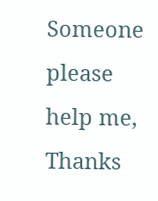Someone please help me, Thanks